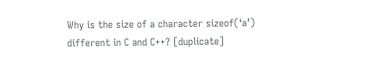Why is the size of a character sizeof(‘a’) different in C and C++? [duplicate]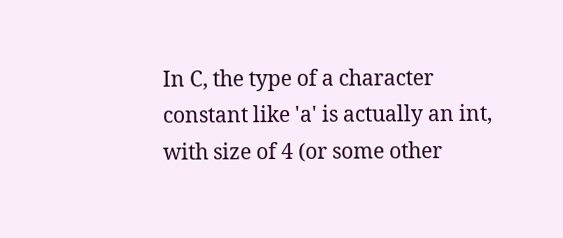In C, the type of a character constant like 'a' is actually an int, with size of 4 (or some other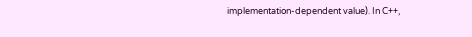implementation-dependent value). In C++,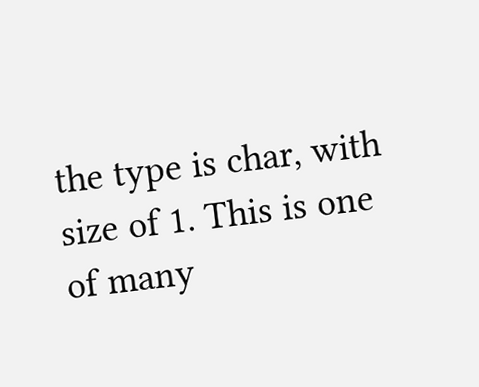the type is char, with size of 1. This is one of many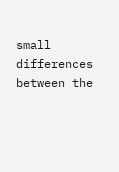small differences between the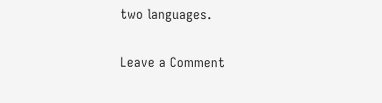two languages.

Leave a Comment